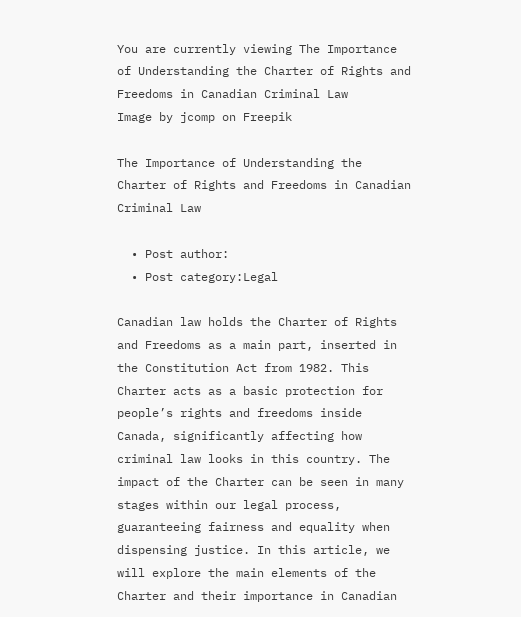You are currently viewing The Importance of Understanding the Charter of Rights and Freedoms in Canadian Criminal Law
Image by jcomp on Freepik

The Importance of Understanding the Charter of Rights and Freedoms in Canadian Criminal Law

  • Post author:
  • Post category:Legal

Canadian law holds the Charter of Rights and Freedoms as a main part, inserted in the Constitution Act from 1982. This Charter acts as a basic protection for people’s rights and freedoms inside Canada, significantly affecting how criminal law looks in this country. The impact of the Charter can be seen in many stages within our legal process, guaranteeing fairness and equality when dispensing justice. In this article, we will explore the main elements of the Charter and their importance in Canadian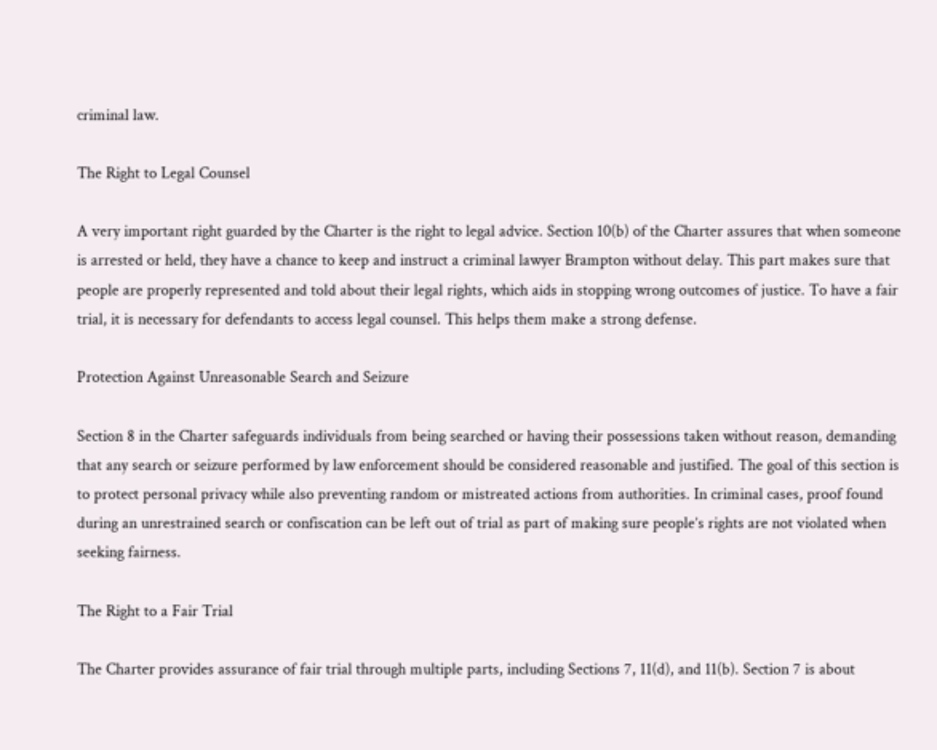criminal law.

The Right to Legal Counsel

A very important right guarded by the Charter is the right to legal advice. Section 10(b) of the Charter assures that when someone is arrested or held, they have a chance to keep and instruct a criminal lawyer Brampton without delay. This part makes sure that people are properly represented and told about their legal rights, which aids in stopping wrong outcomes of justice. To have a fair trial, it is necessary for defendants to access legal counsel. This helps them make a strong defense.

Protection Against Unreasonable Search and Seizure

Section 8 in the Charter safeguards individuals from being searched or having their possessions taken without reason, demanding that any search or seizure performed by law enforcement should be considered reasonable and justified. The goal of this section is to protect personal privacy while also preventing random or mistreated actions from authorities. In criminal cases, proof found during an unrestrained search or confiscation can be left out of trial as part of making sure people’s rights are not violated when seeking fairness.

The Right to a Fair Trial

The Charter provides assurance of fair trial through multiple parts, including Sections 7, 11(d), and 11(b). Section 7 is about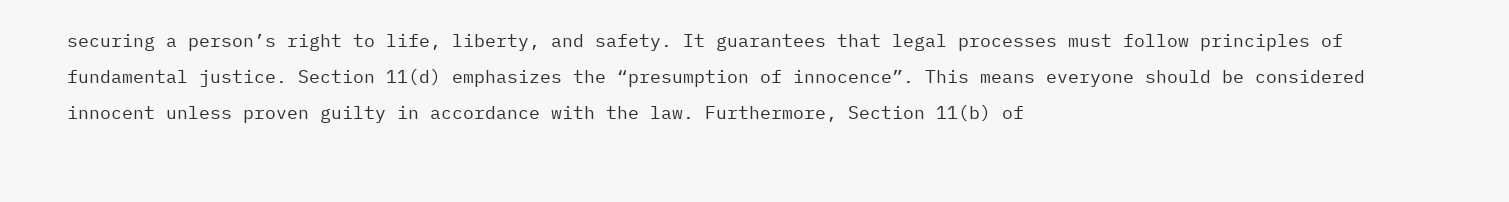securing a person’s right to life, liberty, and safety. It guarantees that legal processes must follow principles of fundamental justice. Section 11(d) emphasizes the “presumption of innocence”. This means everyone should be considered innocent unless proven guilty in accordance with the law. Furthermore, Section 11(b) of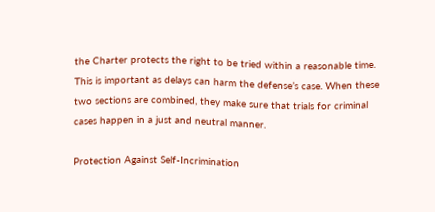the Charter protects the right to be tried within a reasonable time. This is important as delays can harm the defense’s case. When these two sections are combined, they make sure that trials for criminal cases happen in a just and neutral manner.

Protection Against Self-Incrimination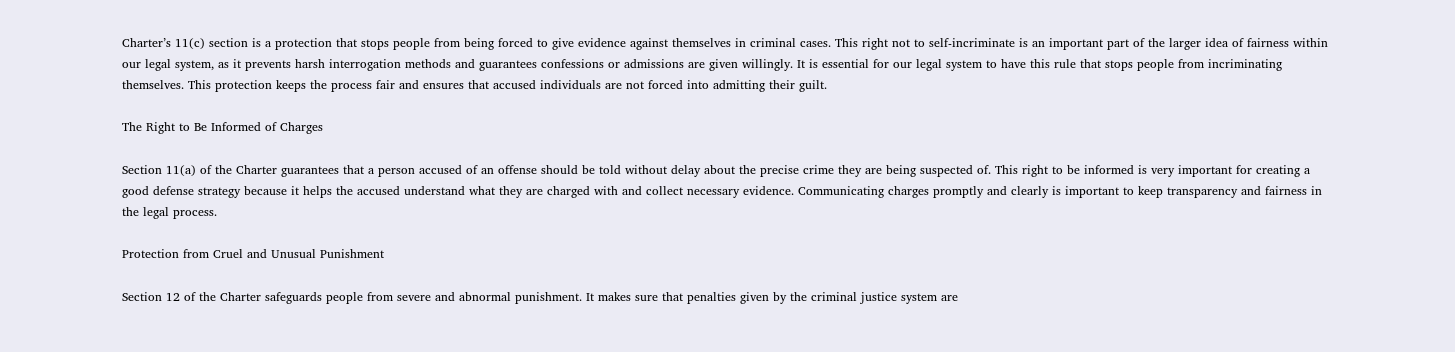Charter’s 11(c) section is a protection that stops people from being forced to give evidence against themselves in criminal cases. This right not to self-incriminate is an important part of the larger idea of fairness within our legal system, as it prevents harsh interrogation methods and guarantees confessions or admissions are given willingly. It is essential for our legal system to have this rule that stops people from incriminating themselves. This protection keeps the process fair and ensures that accused individuals are not forced into admitting their guilt.

The Right to Be Informed of Charges

Section 11(a) of the Charter guarantees that a person accused of an offense should be told without delay about the precise crime they are being suspected of. This right to be informed is very important for creating a good defense strategy because it helps the accused understand what they are charged with and collect necessary evidence. Communicating charges promptly and clearly is important to keep transparency and fairness in the legal process.

Protection from Cruel and Unusual Punishment

Section 12 of the Charter safeguards people from severe and abnormal punishment. It makes sure that penalties given by the criminal justice system are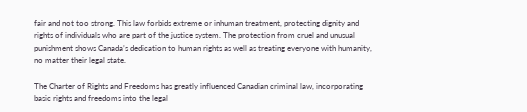fair and not too strong. This law forbids extreme or inhuman treatment, protecting dignity and rights of individuals who are part of the justice system. The protection from cruel and unusual punishment shows Canada’s dedication to human rights as well as treating everyone with humanity, no matter their legal state.

The Charter of Rights and Freedoms has greatly influenced Canadian criminal law, incorporating basic rights and freedoms into the legal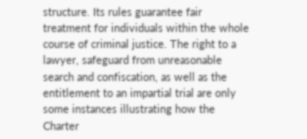structure. Its rules guarantee fair treatment for individuals within the whole course of criminal justice. The right to a lawyer, safeguard from unreasonable search and confiscation, as well as the entitlement to an impartial trial are only some instances illustrating how the Charter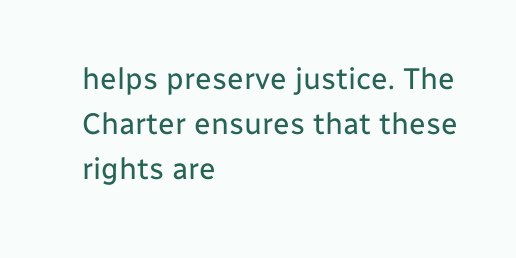helps preserve justice. The Charter ensures that these rights are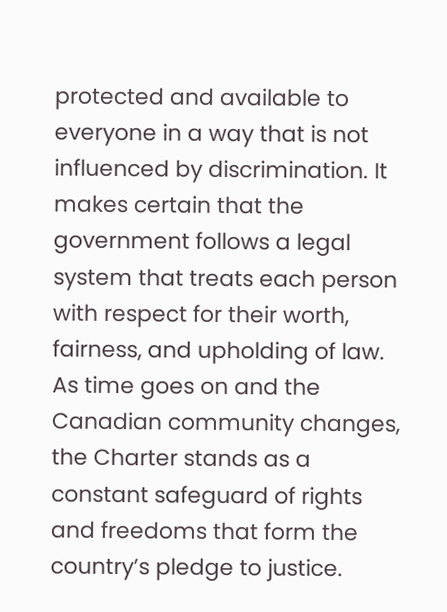protected and available to everyone in a way that is not influenced by discrimination. It makes certain that the government follows a legal system that treats each person with respect for their worth, fairness, and upholding of law. As time goes on and the Canadian community changes, the Charter stands as a constant safeguard of rights and freedoms that form the country’s pledge to justice.